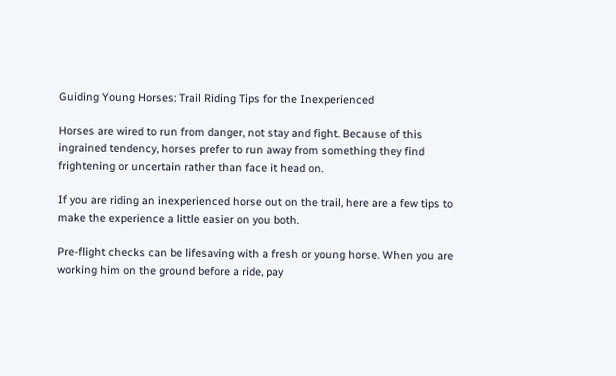Guiding Young Horses: Trail Riding Tips for the Inexperienced

Horses are wired to run from danger, not stay and fight. Because of this ingrained tendency, horses prefer to run away from something they find frightening or uncertain rather than face it head on.

If you are riding an inexperienced horse out on the trail, here are a few tips to make the experience a little easier on you both.

Pre-flight checks can be lifesaving with a fresh or young horse. When you are working him on the ground before a ride, pay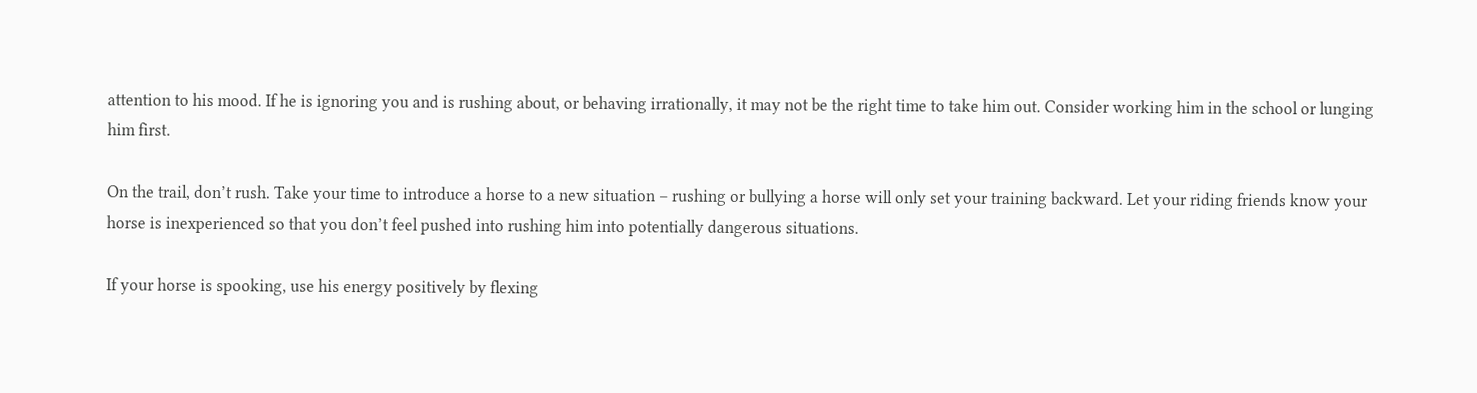attention to his mood. If he is ignoring you and is rushing about, or behaving irrationally, it may not be the right time to take him out. Consider working him in the school or lunging him first.

On the trail, don’t rush. Take your time to introduce a horse to a new situation – rushing or bullying a horse will only set your training backward. Let your riding friends know your horse is inexperienced so that you don’t feel pushed into rushing him into potentially dangerous situations.

If your horse is spooking, use his energy positively by flexing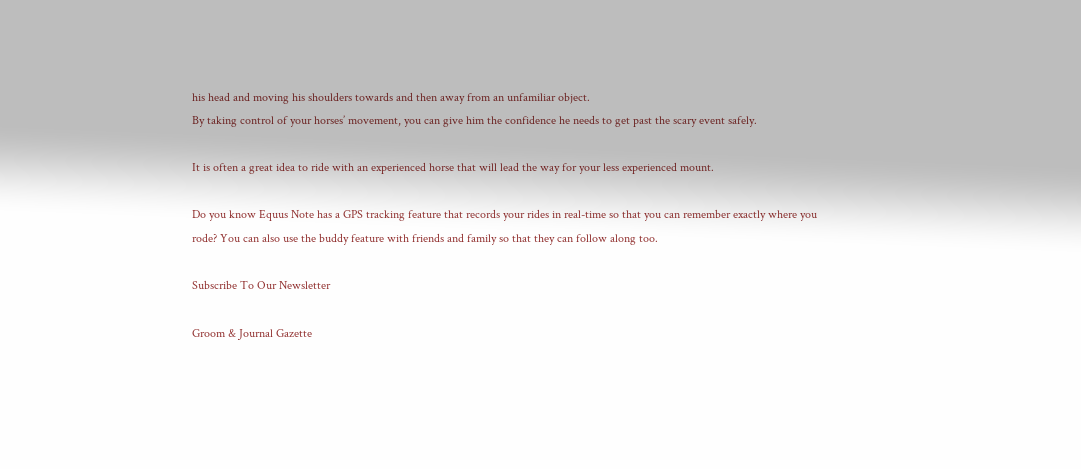his head and moving his shoulders towards and then away from an unfamiliar object.
By taking control of your horses’ movement, you can give him the confidence he needs to get past the scary event safely.

It is often a great idea to ride with an experienced horse that will lead the way for your less experienced mount.

Do you know Equus Note has a GPS tracking feature that records your rides in real-time so that you can remember exactly where you rode? You can also use the buddy feature with friends and family so that they can follow along too.

Subscribe To Our Newsletter

Groom & Journal Gazette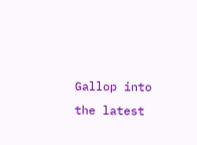Gallop into the latest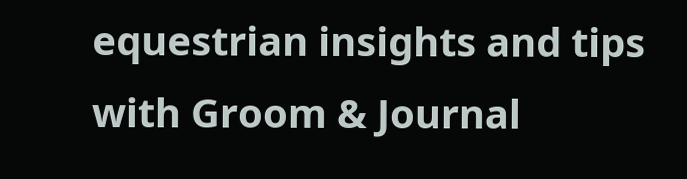equestrian insights and tips with Groom & Journal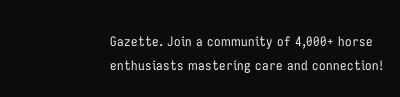Gazette. Join a community of 4,000+ horse enthusiasts mastering care and connection!